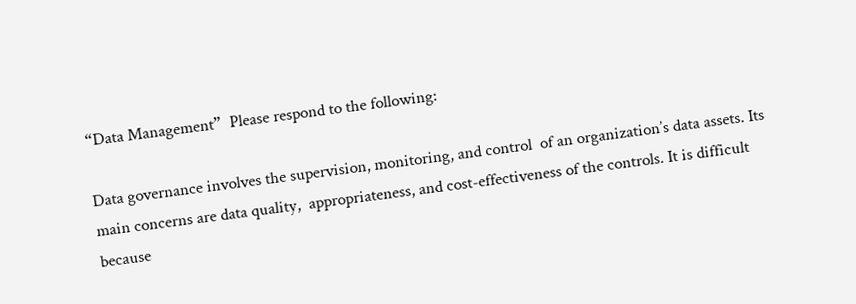“Data Management”  Please respond to the following:

Data governance involves the supervision, monitoring, and control  of an organization’s data assets. Its main concerns are data quality,  appropriateness, and cost-effectiveness of the controls. It is difficult  because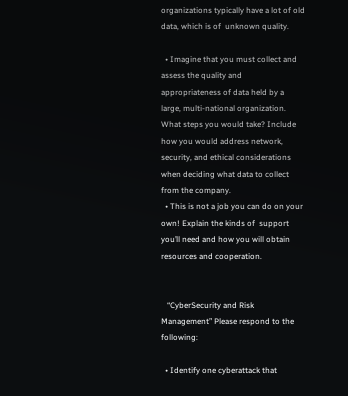organizations typically have a lot of old data, which is of  unknown quality.

  • Imagine that you must collect and assess the quality and  appropriateness of data held by a large, multi-national organization.  What steps you would take? Include how you would address network,  security, and ethical considerations when deciding what data to collect  from the company.
  • This is not a job you can do on your own! Explain the kinds of  support you’ll need and how you will obtain resources and cooperation.


   “CyberSecurity and Risk Management” Please respond to the following:

  • Identify one cyberattack that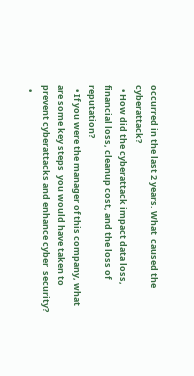occurred in the last 2 years. What  caused the cyberattack?
  • How did the cyberattack impact data loss, financial loss, cleanup cost, and the loss of reputation?
  • If you were the manager of this company, what are some key steps  you would have taken to prevent cyberattacks and enhance cyber  security?
  •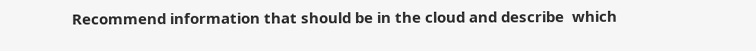Recommend information that should be in the cloud and describe  which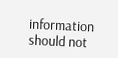information should not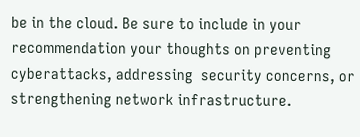be in the cloud. Be sure to include in your  recommendation your thoughts on preventing cyberattacks, addressing  security concerns, or strengthening network infrastructure.